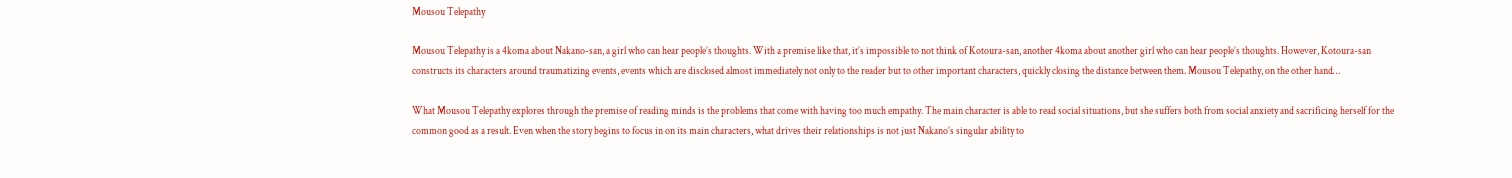Mousou Telepathy

Mousou Telepathy is a 4koma about Nakano-san, a girl who can hear people’s thoughts. With a premise like that, it’s impossible to not think of Kotoura-san, another 4koma about another girl who can hear people’s thoughts. However, Kotoura-san constructs its characters around traumatizing events, events which are disclosed almost immediately not only to the reader but to other important characters, quickly closing the distance between them. Mousou Telepathy, on the other hand…

What Mousou Telepathy explores through the premise of reading minds is the problems that come with having too much empathy. The main character is able to read social situations, but she suffers both from social anxiety and sacrificing herself for the common good as a result. Even when the story begins to focus in on its main characters, what drives their relationships is not just Nakano’s singular ability to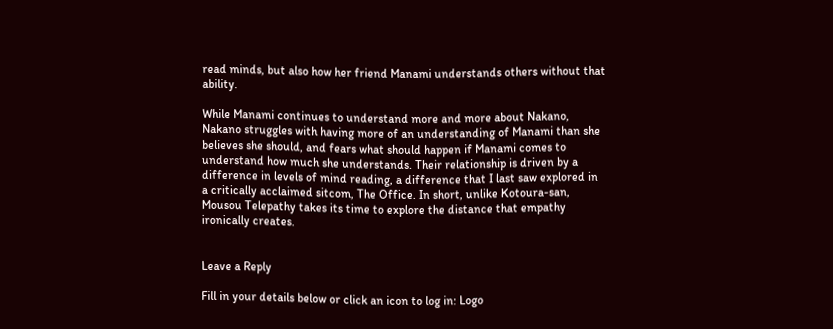read minds, but also how her friend Manami understands others without that ability.

While Manami continues to understand more and more about Nakano, Nakano struggles with having more of an understanding of Manami than she believes she should, and fears what should happen if Manami comes to understand how much she understands. Their relationship is driven by a difference in levels of mind reading, a difference that I last saw explored in a critically acclaimed sitcom, The Office. In short, unlike Kotoura-san, Mousou Telepathy takes its time to explore the distance that empathy ironically creates.


Leave a Reply

Fill in your details below or click an icon to log in: Logo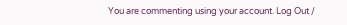You are commenting using your account. Log Out /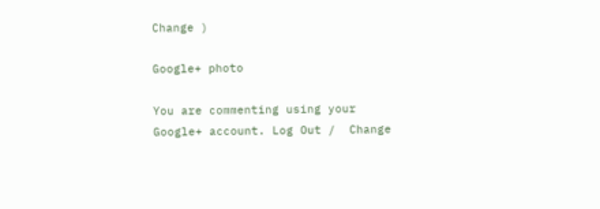Change )

Google+ photo

You are commenting using your Google+ account. Log Out /  Change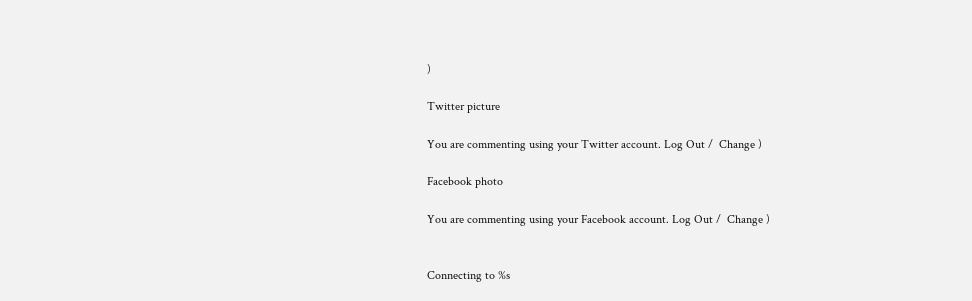)

Twitter picture

You are commenting using your Twitter account. Log Out /  Change )

Facebook photo

You are commenting using your Facebook account. Log Out /  Change )


Connecting to %s